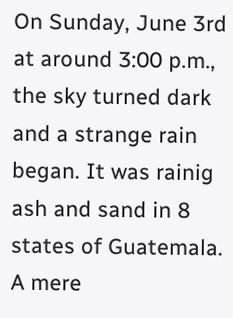On Sunday, June 3rd at around 3:00 p.m., the sky turned dark and a strange rain began. It was rainig ash and sand in 8 states of Guatemala. A mere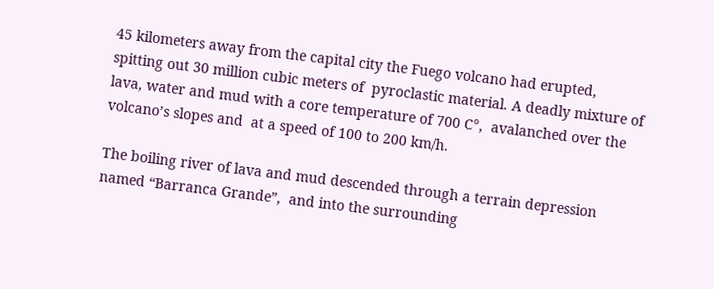45 kilometers away from the capital city the Fuego volcano had erupted, spitting out 30 million cubic meters of  pyroclastic material. A deadly mixture of lava, water and mud with a core temperature of 700 C°,  avalanched over the volcano’s slopes and  at a speed of 100 to 200 km/h.

The boiling river of lava and mud descended through a terrain depression named “Barranca Grande”,  and into the surrounding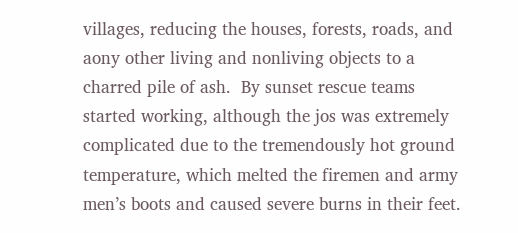villages, reducing the houses, forests, roads, and aony other living and nonliving objects to a charred pile of ash.  By sunset rescue teams started working, although the jos was extremely complicated due to the tremendously hot ground temperature, which melted the firemen and army men’s boots and caused severe burns in their feet.